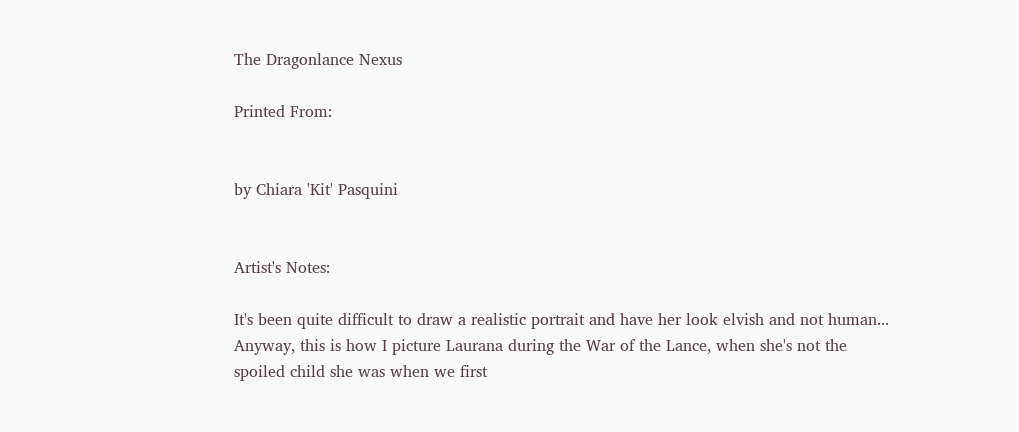The Dragonlance Nexus

Printed From:


by Chiara 'Kit' Pasquini


Artist's Notes:

It's been quite difficult to draw a realistic portrait and have her look elvish and not human... Anyway, this is how I picture Laurana during the War of the Lance, when she's not the spoiled child she was when we first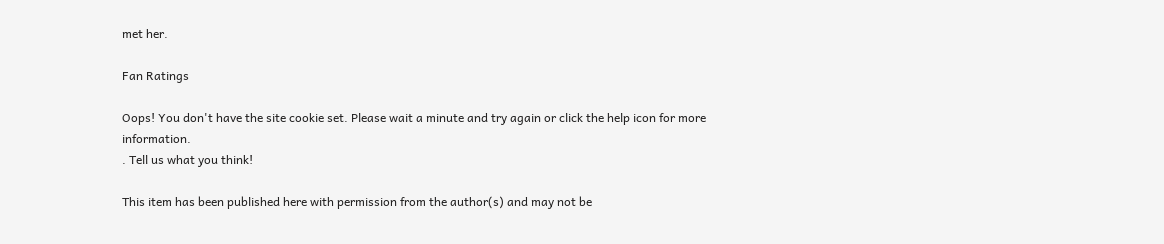met her.

Fan Ratings

Oops! You don't have the site cookie set. Please wait a minute and try again or click the help icon for more information.
. Tell us what you think!

This item has been published here with permission from the author(s) and may not be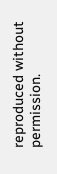reproduced without permission.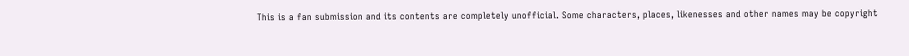This is a fan submission and its contents are completely unofficial. Some characters, places, likenesses and other names may be copyright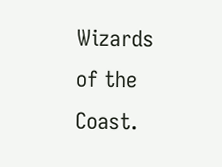Wizards of the Coast.